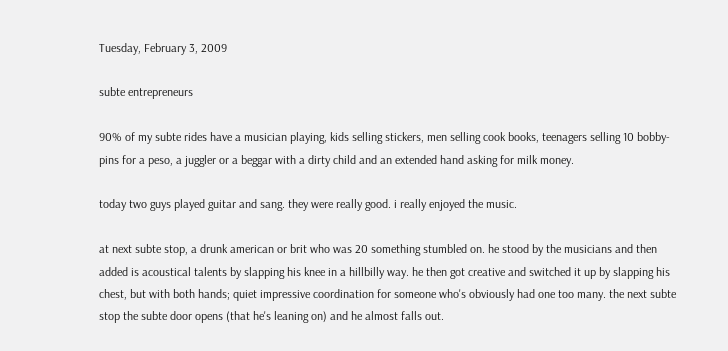Tuesday, February 3, 2009

subte entrepreneurs

90% of my subte rides have a musician playing, kids selling stickers, men selling cook books, teenagers selling 10 bobby-pins for a peso, a juggler or a beggar with a dirty child and an extended hand asking for milk money.

today two guys played guitar and sang. they were really good. i really enjoyed the music.

at next subte stop, a drunk american or brit who was 20 something stumbled on. he stood by the musicians and then added is acoustical talents by slapping his knee in a hillbilly way. he then got creative and switched it up by slapping his chest, but with both hands; quiet impressive coordination for someone who's obviously had one too many. the next subte stop the subte door opens (that he's leaning on) and he almost falls out.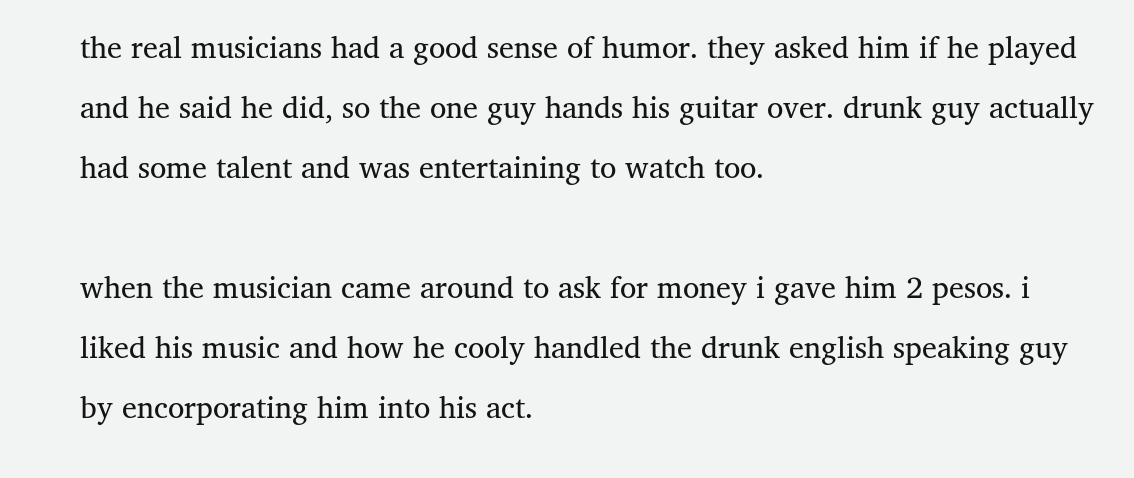the real musicians had a good sense of humor. they asked him if he played and he said he did, so the one guy hands his guitar over. drunk guy actually had some talent and was entertaining to watch too.

when the musician came around to ask for money i gave him 2 pesos. i liked his music and how he cooly handled the drunk english speaking guy by encorporating him into his act.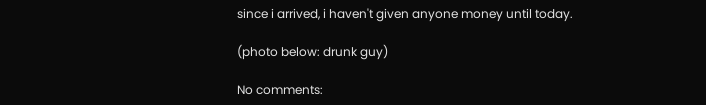since i arrived, i haven't given anyone money until today.

(photo below: drunk guy)

No comments: